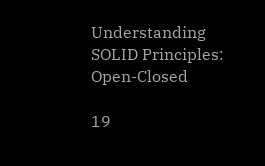Understanding SOLID Principles: Open-Closed

19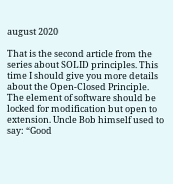august 2020

That is the second article from the series about SOLID principles. This time I should give you more details about the Open-Closed Principle. The element of software should be locked for modification but open to extension. Uncle Bob himself used to say: “Good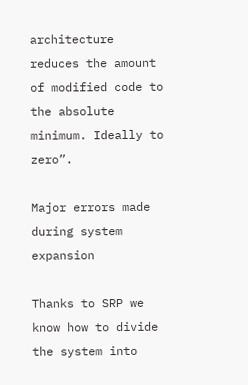architecture reduces the amount of modified code to the absolute minimum. Ideally to zero”.

Major errors made during system expansion

Thanks to SRP we know how to divide the system into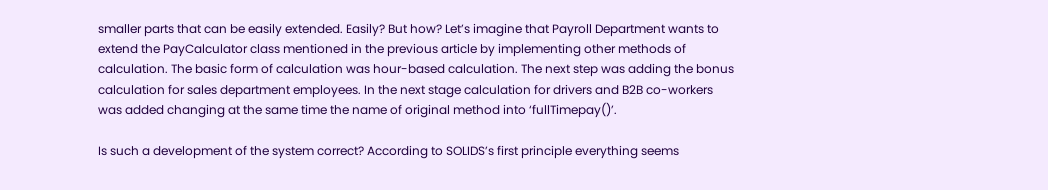smaller parts that can be easily extended. Easily? But how? Let’s imagine that Payroll Department wants to extend the PayCalculator class mentioned in the previous article by implementing other methods of calculation. The basic form of calculation was hour-based calculation. The next step was adding the bonus calculation for sales department employees. In the next stage calculation for drivers and B2B co-workers was added changing at the same time the name of original method into ‘fullTimepay()’.

Is such a development of the system correct? According to SOLIDS’s first principle everything seems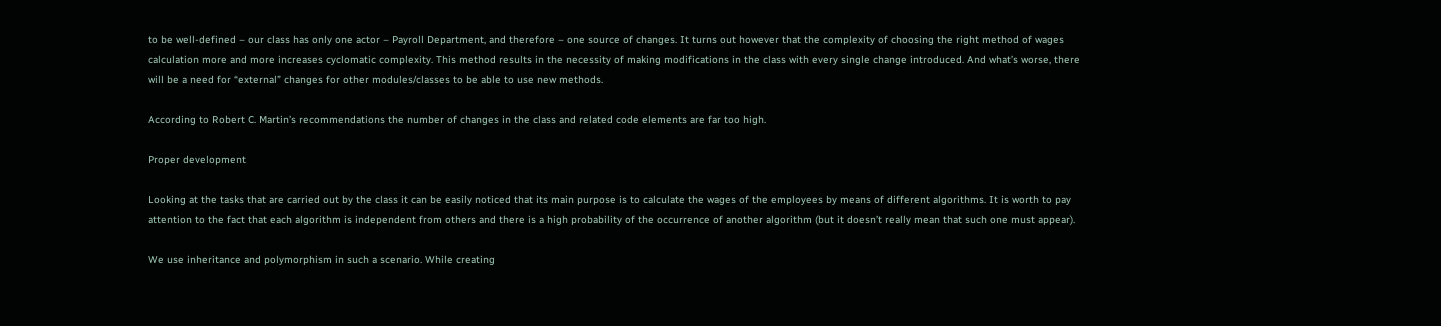to be well-defined – our class has only one actor – Payroll Department, and therefore – one source of changes. It turns out however that the complexity of choosing the right method of wages calculation more and more increases cyclomatic complexity. This method results in the necessity of making modifications in the class with every single change introduced. And what’s worse, there will be a need for “external” changes for other modules/classes to be able to use new methods.

According to Robert C. Martin’s recommendations the number of changes in the class and related code elements are far too high.

Proper development

Looking at the tasks that are carried out by the class it can be easily noticed that its main purpose is to calculate the wages of the employees by means of different algorithms. It is worth to pay attention to the fact that each algorithm is independent from others and there is a high probability of the occurrence of another algorithm (but it doesn’t really mean that such one must appear).

We use inheritance and polymorphism in such a scenario. While creating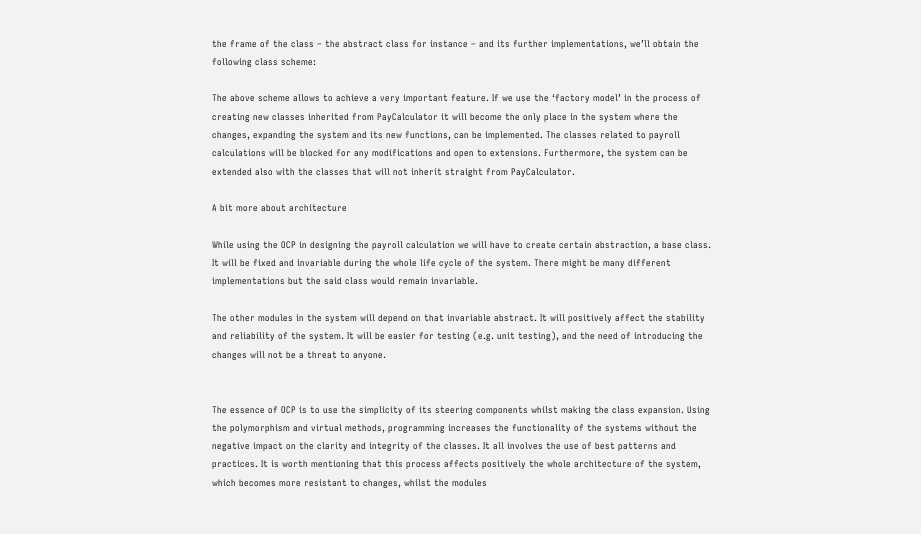the frame of the class – the abstract class for instance – and its further implementations, we’ll obtain the following class scheme:

The above scheme allows to achieve a very important feature. If we use the ‘factory model’ in the process of creating new classes inherited from PayCalculator it will become the only place in the system where the changes, expanding the system and its new functions, can be implemented. The classes related to payroll calculations will be blocked for any modifications and open to extensions. Furthermore, the system can be extended also with the classes that will not inherit straight from PayCalculator.

A bit more about architecture

While using the OCP in designing the payroll calculation we will have to create certain abstraction, a base class. It will be fixed and invariable during the whole life cycle of the system. There might be many different implementations but the said class would remain invariable.

The other modules in the system will depend on that invariable abstract. It will positively affect the stability and reliability of the system. It will be easier for testing (e.g. unit testing), and the need of introducing the changes will not be a threat to anyone.


The essence of OCP is to use the simplicity of its steering components whilst making the class expansion. Using the polymorphism and virtual methods, programming increases the functionality of the systems without the negative impact on the clarity and integrity of the classes. It all involves the use of best patterns and practices. It is worth mentioning that this process affects positively the whole architecture of the system, which becomes more resistant to changes, whilst the modules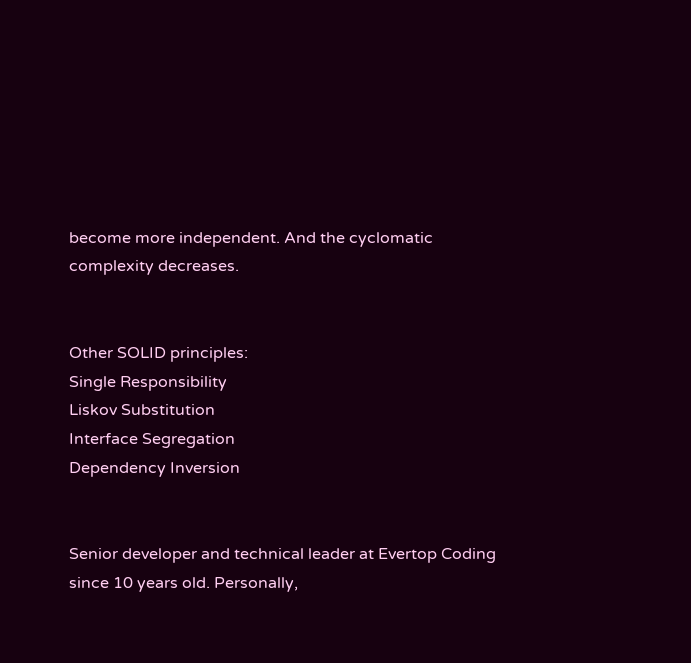become more independent. And the cyclomatic complexity decreases.


Other SOLID principles:
Single Responsibility
Liskov Substitution
Interface Segregation
Dependency Inversion


Senior developer and technical leader at Evertop Coding since 10 years old. Personally,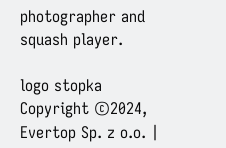photographer and squash player.

logo stopka
Copyright ©2024, Evertop Sp. z o.o. |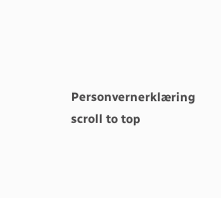Personvernerklæring
scroll to top